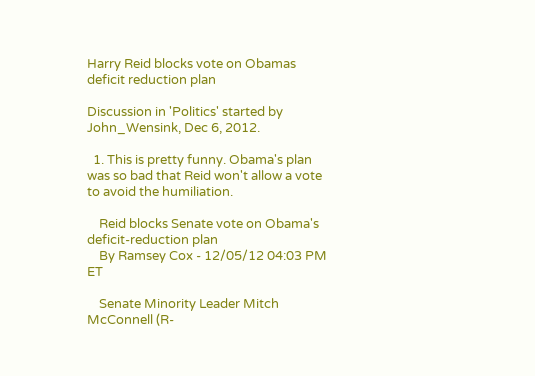Harry Reid blocks vote on Obamas deficit reduction plan

Discussion in 'Politics' started by John_Wensink, Dec 6, 2012.

  1. This is pretty funny. Obama's plan was so bad that Reid won't allow a vote to avoid the humiliation.

    Reid blocks Senate vote on Obama's deficit-reduction plan
    By Ramsey Cox - 12/05/12 04:03 PM ET

    Senate Minority Leader Mitch McConnell (R-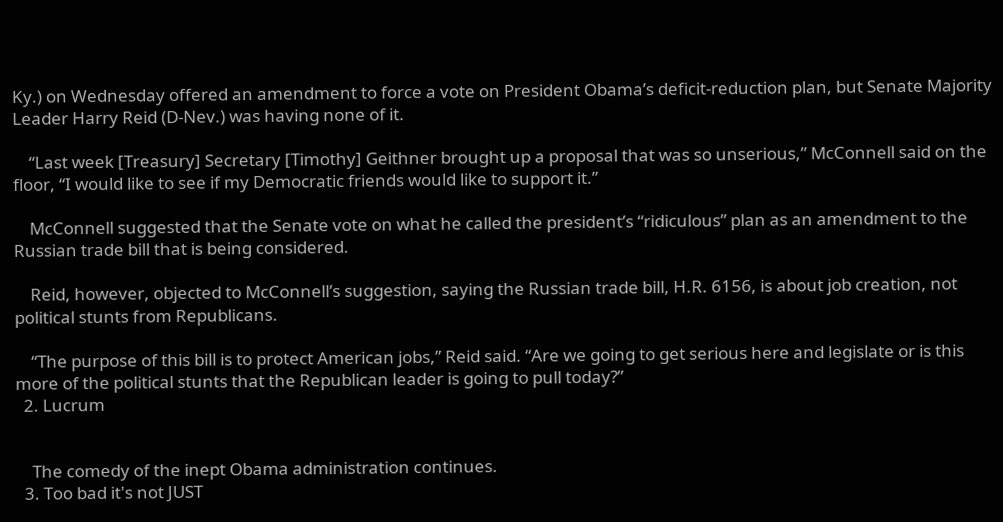Ky.) on Wednesday offered an amendment to force a vote on President Obama’s deficit-reduction plan, but Senate Majority Leader Harry Reid (D-Nev.) was having none of it.

    “Last week [Treasury] Secretary [Timothy] Geithner brought up a proposal that was so unserious,” McConnell said on the floor, “I would like to see if my Democratic friends would like to support it.”

    McConnell suggested that the Senate vote on what he called the president’s “ridiculous” plan as an amendment to the Russian trade bill that is being considered.

    Reid, however, objected to McConnell’s suggestion, saying the Russian trade bill, H.R. 6156, is about job creation, not political stunts from Republicans.

    “The purpose of this bill is to protect American jobs,” Reid said. “Are we going to get serious here and legislate or is this more of the political stunts that the Republican leader is going to pull today?”
  2. Lucrum


    The comedy of the inept Obama administration continues.
  3. Too bad it's not JUST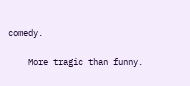comedy.

    More tragic than funny.